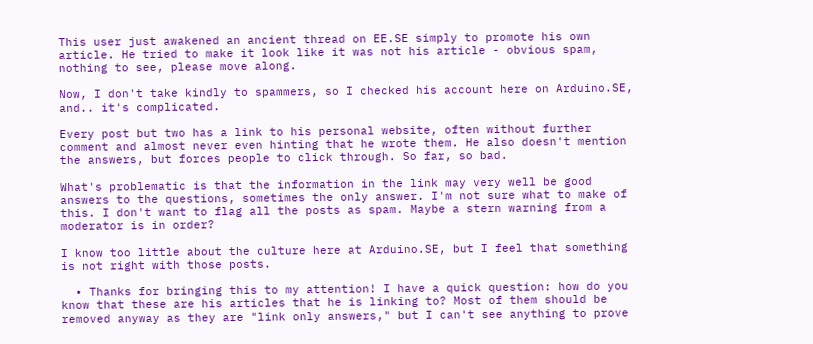This user just awakened an ancient thread on EE.SE simply to promote his own article. He tried to make it look like it was not his article - obvious spam, nothing to see, please move along.

Now, I don't take kindly to spammers, so I checked his account here on Arduino.SE, and.. it's complicated.

Every post but two has a link to his personal website, often without further comment and almost never even hinting that he wrote them. He also doesn't mention the answers, but forces people to click through. So far, so bad.

What's problematic is that the information in the link may very well be good answers to the questions, sometimes the only answer. I'm not sure what to make of this. I don't want to flag all the posts as spam. Maybe a stern warning from a moderator is in order?

I know too little about the culture here at Arduino.SE, but I feel that something is not right with those posts.

  • Thanks for bringing this to my attention! I have a quick question: how do you know that these are his articles that he is linking to? Most of them should be removed anyway as they are "link only answers," but I can't see anything to prove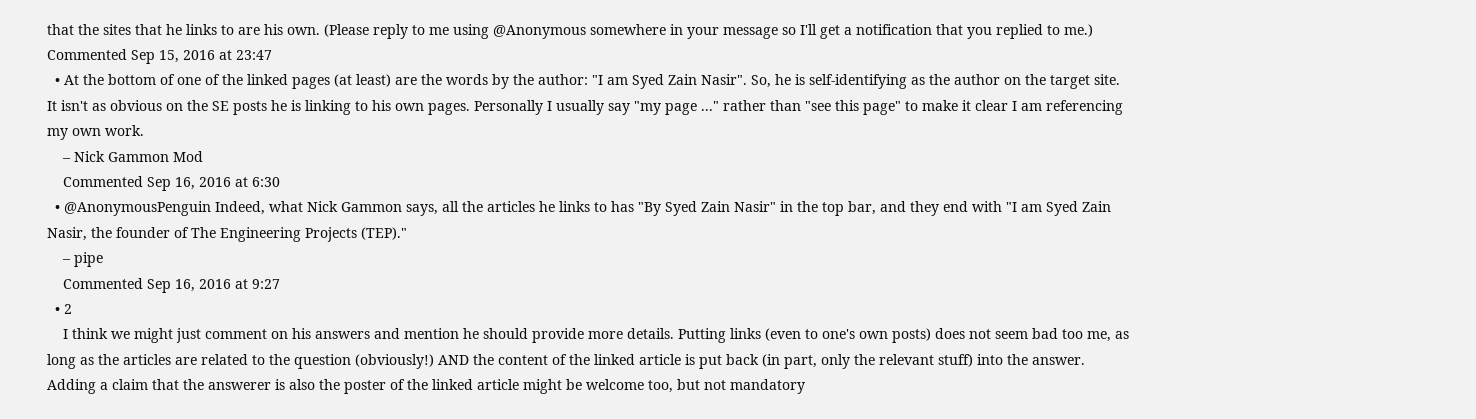that the sites that he links to are his own. (Please reply to me using @Anonymous somewhere in your message so I'll get a notification that you replied to me.) Commented Sep 15, 2016 at 23:47
  • At the bottom of one of the linked pages (at least) are the words by the author: "I am Syed Zain Nasir". So, he is self-identifying as the author on the target site. It isn't as obvious on the SE posts he is linking to his own pages. Personally I usually say "my page ..." rather than "see this page" to make it clear I am referencing my own work.
    – Nick Gammon Mod
    Commented Sep 16, 2016 at 6:30
  • @AnonymousPenguin Indeed, what Nick Gammon says, all the articles he links to has "By Syed Zain Nasir" in the top bar, and they end with "I am Syed Zain Nasir, the founder of The Engineering Projects (TEP)."
    – pipe
    Commented Sep 16, 2016 at 9:27
  • 2
    I think we might just comment on his answers and mention he should provide more details. Putting links (even to one's own posts) does not seem bad too me, as long as the articles are related to the question (obviously!) AND the content of the linked article is put back (in part, only the relevant stuff) into the answer. Adding a claim that the answerer is also the poster of the linked article might be welcome too, but not mandatory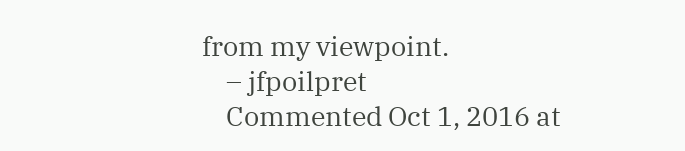from my viewpoint.
    – jfpoilpret
    Commented Oct 1, 2016 at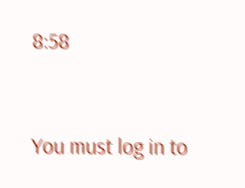8:58


You must log in to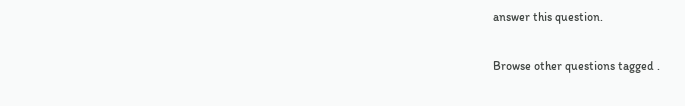answer this question.

Browse other questions tagged .